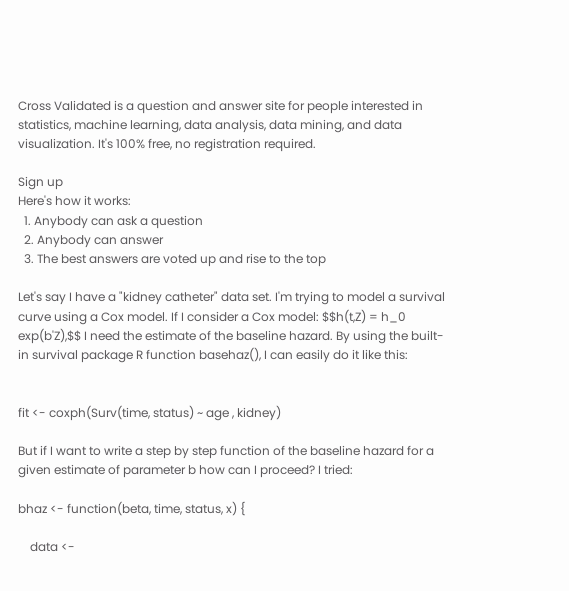Cross Validated is a question and answer site for people interested in statistics, machine learning, data analysis, data mining, and data visualization. It's 100% free, no registration required.

Sign up
Here's how it works:
  1. Anybody can ask a question
  2. Anybody can answer
  3. The best answers are voted up and rise to the top

Let's say I have a "kidney catheter" data set. I'm trying to model a survival curve using a Cox model. If I consider a Cox model: $$h(t,Z) = h_0 exp(b'Z),$$ I need the estimate of the baseline hazard. By using the built-in survival package R function basehaz(), I can easily do it like this:


fit <- coxph(Surv(time, status) ~ age , kidney)

But if I want to write a step by step function of the baseline hazard for a given estimate of parameter b how can I proceed? I tried:

bhaz <- function(beta, time, status, x) {

    data <-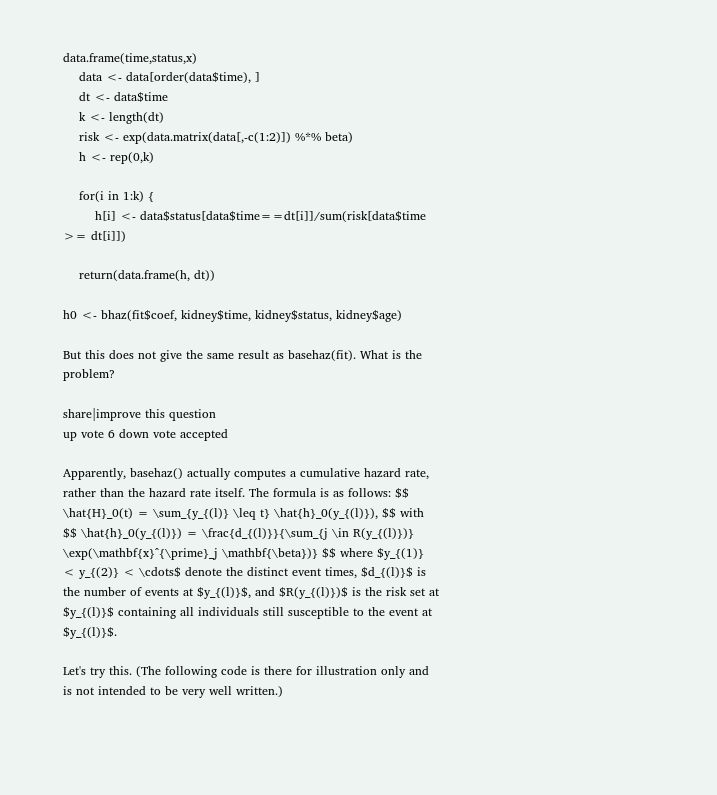data.frame(time,status,x)
    data <- data[order(data$time), ]
    dt <- data$time
    k <- length(dt)
    risk <- exp(data.matrix(data[,-c(1:2)]) %*% beta)
    h <- rep(0,k)

    for(i in 1:k) {
        h[i] <- data$status[data$time==dt[i]]/sum(risk[data$time >= dt[i]])

    return(data.frame(h, dt))

h0 <- bhaz(fit$coef, kidney$time, kidney$status, kidney$age)

But this does not give the same result as basehaz(fit). What is the problem?

share|improve this question
up vote 6 down vote accepted

Apparently, basehaz() actually computes a cumulative hazard rate, rather than the hazard rate itself. The formula is as follows: $$ \hat{H}_0(t) = \sum_{y_{(l)} \leq t} \hat{h}_0(y_{(l)}), $$ with $$ \hat{h}_0(y_{(l)}) = \frac{d_{(l)}}{\sum_{j \in R(y_{(l)})} \exp(\mathbf{x}^{\prime}_j \mathbf{\beta})} $$ where $y_{(1)} < y_{(2)} < \cdots$ denote the distinct event times, $d_{(l)}$ is the number of events at $y_{(l)}$, and $R(y_{(l)})$ is the risk set at $y_{(l)}$ containing all individuals still susceptible to the event at $y_{(l)}$.

Let's try this. (The following code is there for illustration only and is not intended to be very well written.)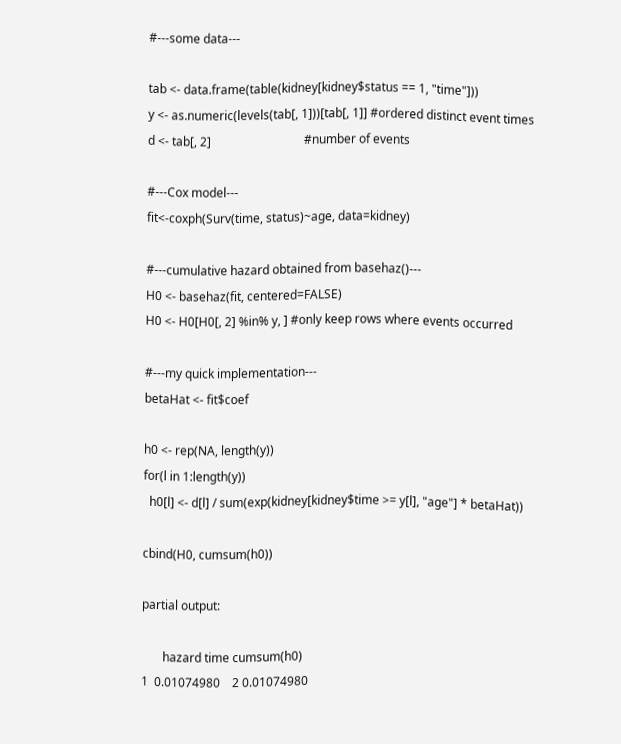#---some data---

tab <- data.frame(table(kidney[kidney$status == 1, "time"]))
y <- as.numeric(levels(tab[, 1]))[tab[, 1]] #ordered distinct event times
d <- tab[, 2]                               #number of events

#---Cox model---
fit<-coxph(Surv(time, status)~age, data=kidney)

#---cumulative hazard obtained from basehaz()---
H0 <- basehaz(fit, centered=FALSE)
H0 <- H0[H0[, 2] %in% y, ] #only keep rows where events occurred

#---my quick implementation---
betaHat <- fit$coef

h0 <- rep(NA, length(y))
for(l in 1:length(y))
  h0[l] <- d[l] / sum(exp(kidney[kidney$time >= y[l], "age"] * betaHat))

cbind(H0, cumsum(h0))

partial output:

       hazard time cumsum(h0)
1  0.01074980    2 0.01074980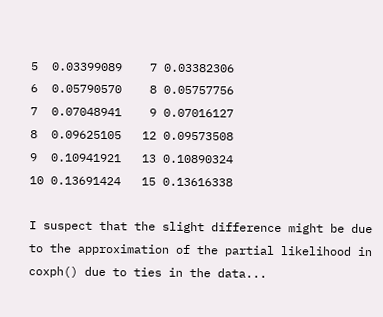5  0.03399089    7 0.03382306
6  0.05790570    8 0.05757756
7  0.07048941    9 0.07016127
8  0.09625105   12 0.09573508
9  0.10941921   13 0.10890324
10 0.13691424   15 0.13616338

I suspect that the slight difference might be due to the approximation of the partial likelihood in coxph() due to ties in the data...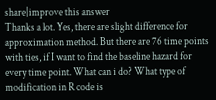share|improve this answer
Thanks a lot. Yes, there are slight difference for approximation method. But there are 76 time points with ties, if I want to find the baseline hazard for every time point. What can i do? What type of modification in R code is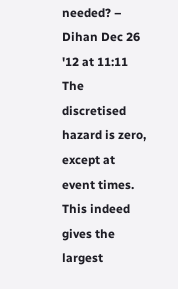needed? – Dihan Dec 26 '12 at 11:11
The discretised hazard is zero, except at event times. This indeed gives the largest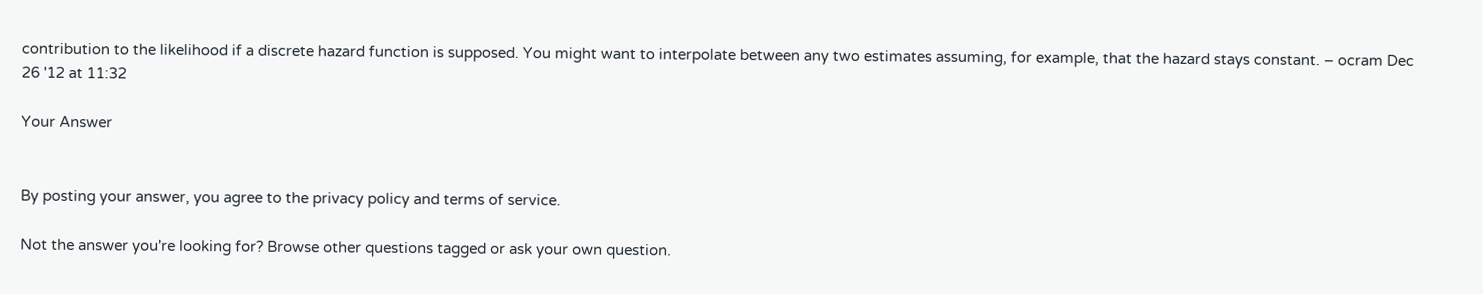contribution to the likelihood if a discrete hazard function is supposed. You might want to interpolate between any two estimates assuming, for example, that the hazard stays constant. – ocram Dec 26 '12 at 11:32

Your Answer


By posting your answer, you agree to the privacy policy and terms of service.

Not the answer you're looking for? Browse other questions tagged or ask your own question.